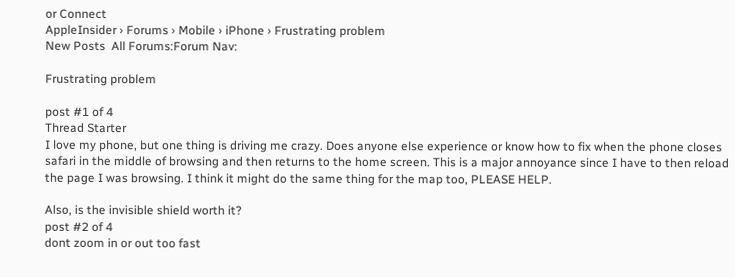or Connect
AppleInsider › Forums › Mobile › iPhone › Frustrating problem
New Posts  All Forums:Forum Nav:

Frustrating problem

post #1 of 4
Thread Starter
I love my phone, but one thing is driving me crazy. Does anyone else experience or know how to fix when the phone closes safari in the middle of browsing and then returns to the home screen. This is a major annoyance since I have to then reload the page I was browsing. I think it might do the same thing for the map too, PLEASE HELP.

Also, is the invisible shield worth it?
post #2 of 4
dont zoom in or out too fast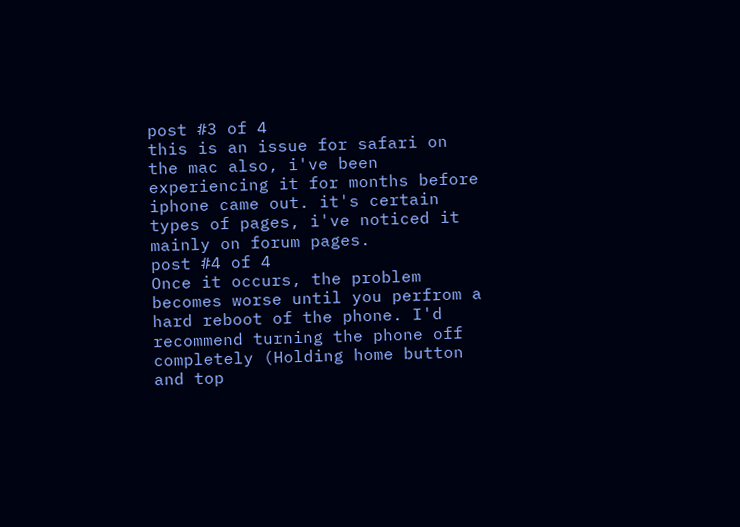post #3 of 4
this is an issue for safari on the mac also, i've been experiencing it for months before iphone came out. it's certain types of pages, i've noticed it mainly on forum pages.
post #4 of 4
Once it occurs, the problem becomes worse until you perfrom a hard reboot of the phone. I'd recommend turning the phone off completely (Holding home button and top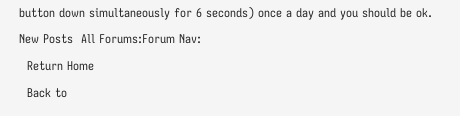button down simultaneously for 6 seconds) once a day and you should be ok.
New Posts  All Forums:Forum Nav:
  Return Home
  Back to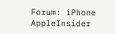Forum: iPhone
AppleInsider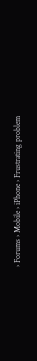› Forums › Mobile › iPhone › Frustrating problem